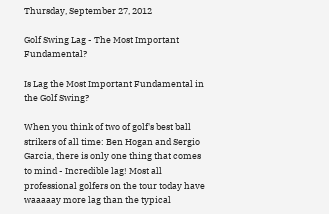Thursday, September 27, 2012

Golf Swing Lag - The Most Important Fundamental?

Is Lag the Most Important Fundamental in the Golf Swing?

When you think of two of golf's best ball strikers of all time: Ben Hogan and Sergio Garcia, there is only one thing that comes to mind - Incredible lag! Most all professional golfers on the tour today have waaaaay more lag than the typical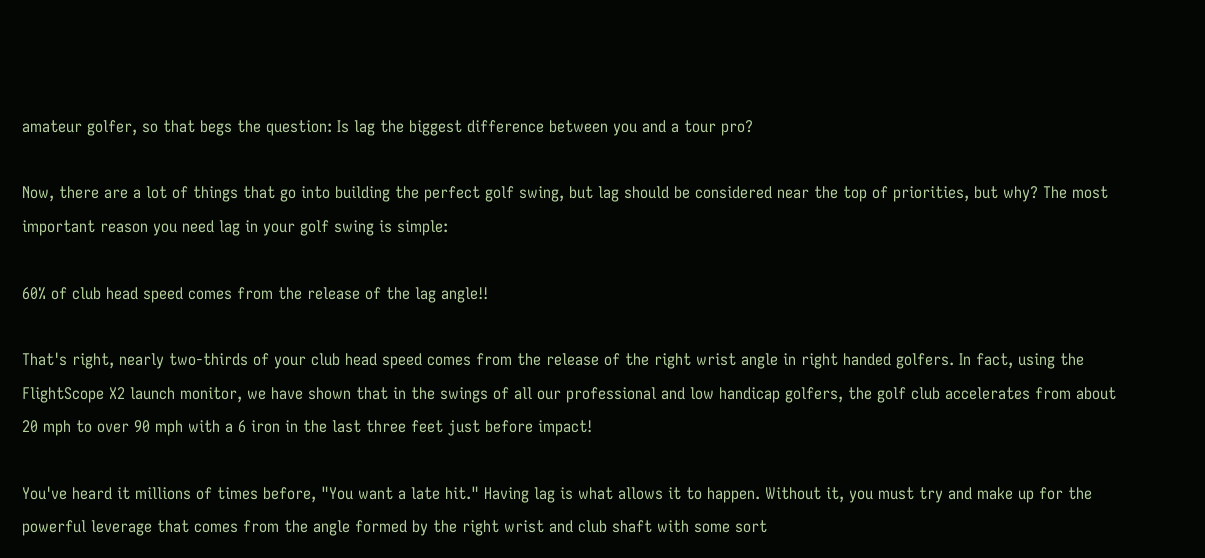amateur golfer, so that begs the question: Is lag the biggest difference between you and a tour pro?

Now, there are a lot of things that go into building the perfect golf swing, but lag should be considered near the top of priorities, but why? The most important reason you need lag in your golf swing is simple:

60% of club head speed comes from the release of the lag angle!!

That's right, nearly two-thirds of your club head speed comes from the release of the right wrist angle in right handed golfers. In fact, using the FlightScope X2 launch monitor, we have shown that in the swings of all our professional and low handicap golfers, the golf club accelerates from about 20 mph to over 90 mph with a 6 iron in the last three feet just before impact!

You've heard it millions of times before, "You want a late hit." Having lag is what allows it to happen. Without it, you must try and make up for the powerful leverage that comes from the angle formed by the right wrist and club shaft with some sort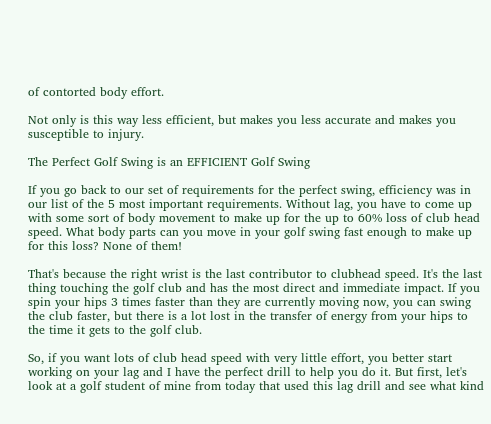of contorted body effort.

Not only is this way less efficient, but makes you less accurate and makes you susceptible to injury.

The Perfect Golf Swing is an EFFICIENT Golf Swing

If you go back to our set of requirements for the perfect swing, efficiency was in our list of the 5 most important requirements. Without lag, you have to come up with some sort of body movement to make up for the up to 60% loss of club head speed. What body parts can you move in your golf swing fast enough to make up for this loss? None of them!

That's because the right wrist is the last contributor to clubhead speed. It's the last thing touching the golf club and has the most direct and immediate impact. If you spin your hips 3 times faster than they are currently moving now, you can swing the club faster, but there is a lot lost in the transfer of energy from your hips to the time it gets to the golf club.

So, if you want lots of club head speed with very little effort, you better start working on your lag and I have the perfect drill to help you do it. But first, let's look at a golf student of mine from today that used this lag drill and see what kind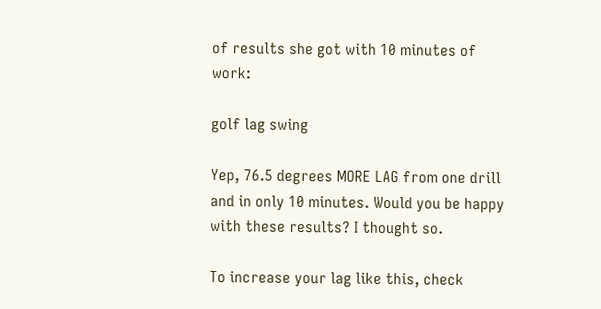of results she got with 10 minutes of work:

golf lag swing

Yep, 76.5 degrees MORE LAG from one drill and in only 10 minutes. Would you be happy with these results? I thought so.

To increase your lag like this, check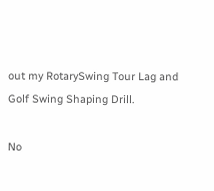out my RotarySwing Tour Lag and Golf Swing Shaping Drill.

No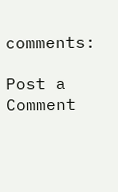comments:

Post a Comment